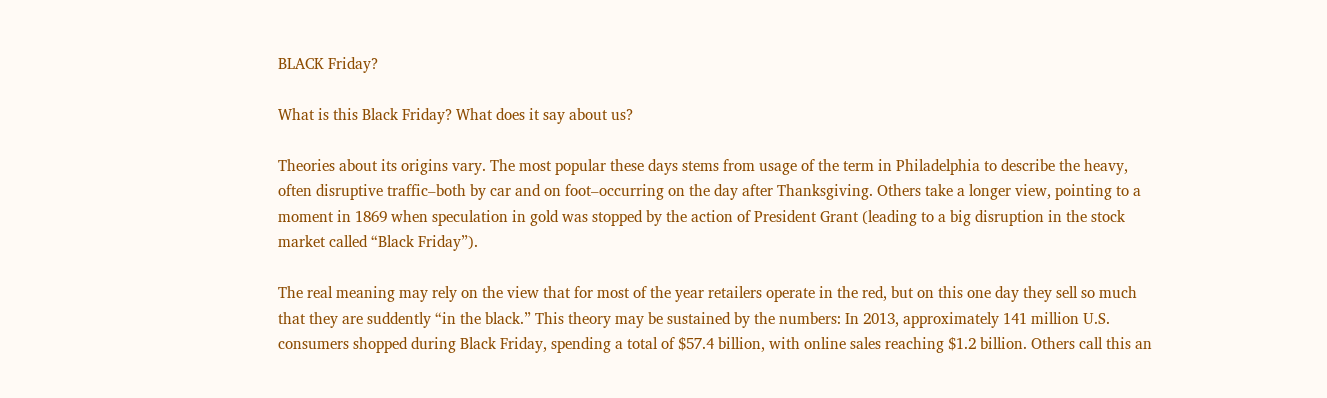BLACK Friday?

What is this Black Friday? What does it say about us?

Theories about its origins vary. The most popular these days stems from usage of the term in Philadelphia to describe the heavy, often disruptive traffic–both by car and on foot–occurring on the day after Thanksgiving. Others take a longer view, pointing to a moment in 1869 when speculation in gold was stopped by the action of President Grant (leading to a big disruption in the stock market called “Black Friday”).

The real meaning may rely on the view that for most of the year retailers operate in the red, but on this one day they sell so much that they are suddently “in the black.” This theory may be sustained by the numbers: In 2013, approximately 141 million U.S. consumers shopped during Black Friday, spending a total of $57.4 billion, with online sales reaching $1.2 billion. Others call this an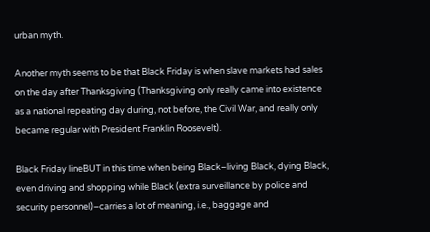urban myth.

Another myth seems to be that Black Friday is when slave markets had sales on the day after Thanksgiving (Thanksgiving only really came into existence as a national repeating day during, not before, the Civil War, and really only became regular with President Franklin Roosevelt).

Black Friday lineBUT in this time when being Black–living Black, dying Black, even driving and shopping while Black (extra surveillance by police and security personnel)–carries a lot of meaning, i.e., baggage and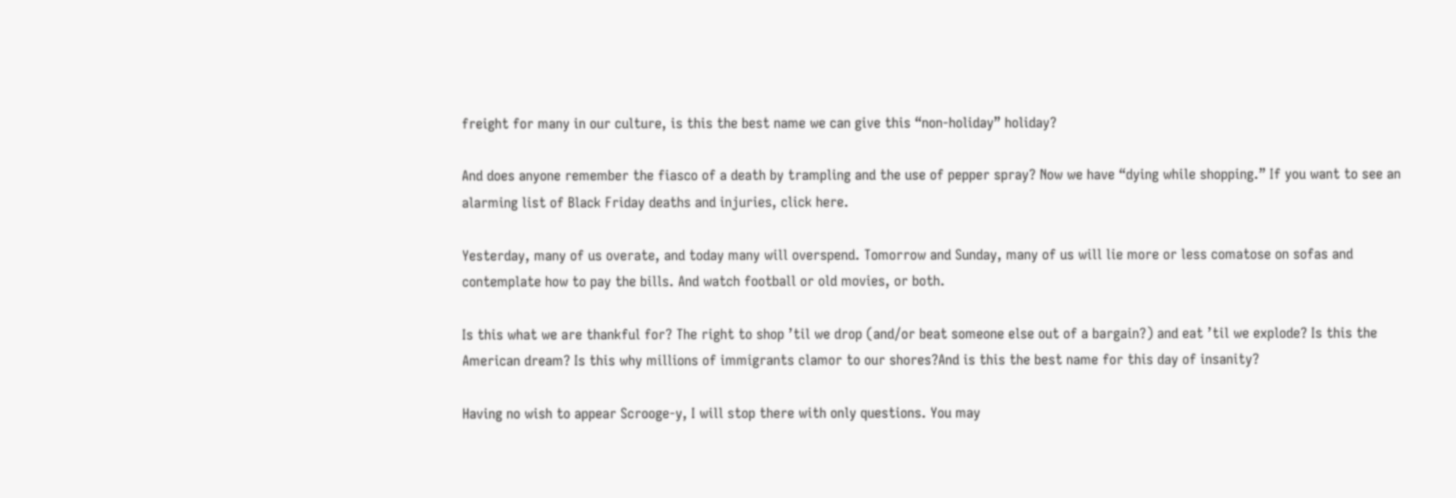freight for many in our culture, is this the best name we can give this “non-holiday” holiday?

And does anyone remember the fiasco of a death by trampling and the use of pepper spray? Now we have “dying while shopping.” If you want to see an alarming list of Black Friday deaths and injuries, click here.

Yesterday, many of us overate, and today many will overspend. Tomorrow and Sunday, many of us will lie more or less comatose on sofas and contemplate how to pay the bills. And watch football or old movies, or both.

Is this what we are thankful for? The right to shop ’til we drop (and/or beat someone else out of a bargain?) and eat ’til we explode? Is this the American dream? Is this why millions of immigrants clamor to our shores?And is this the best name for this day of insanity?

Having no wish to appear Scrooge-y, I will stop there with only questions. You may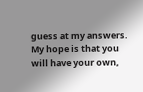guess at my answers. My hope is that you will have your own,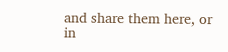and share them here, or in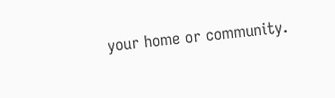your home or community.